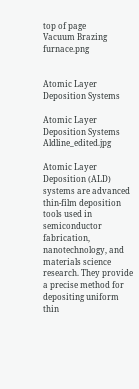top of page
Vacuum Brazing furnace.png


Atomic Layer Deposition Systems

Atomic Layer Deposition Systems Aldline_edited.jpg

Atomic Layer Deposition (ALD) systems are advanced thin-film deposition tools used in semiconductor fabrication, nanotechnology, and materials science research. They provide a precise method for depositing uniform thin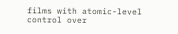films with atomic-level control over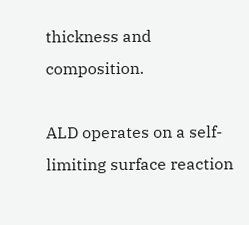thickness and composition.

ALD operates on a self-limiting surface reaction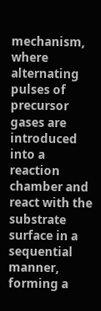mechanism, where alternating pulses of precursor gases are introduced into a reaction chamber and react with the substrate surface in a sequential manner, forming a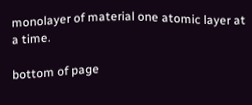monolayer of material one atomic layer at a time.

bottom of page